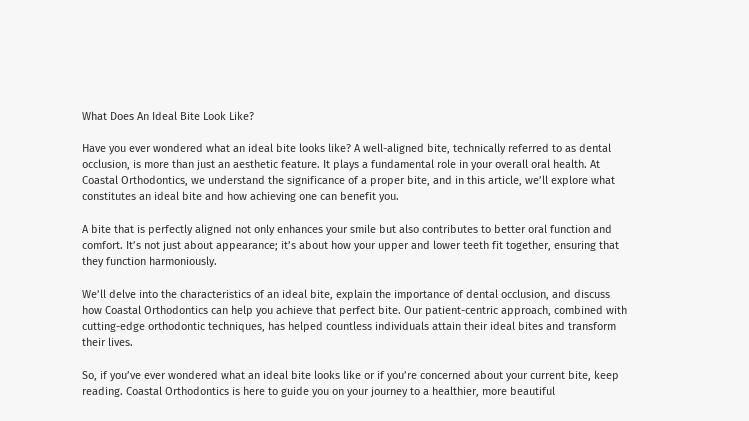What Does An Ideal Bite Look Like?

Have you ever wondered what an ideal bite looks like? A well-aligned bite, technically referred to as dental occlusion, is more than just an aesthetic feature. It plays a fundamental role in your overall oral health. At Coastal Orthodontics, we understand the significance of a proper bite, and in this article, we’ll explore what constitutes an ideal bite and how achieving one can benefit you.

A bite that is perfectly aligned not only enhances your smile but also contributes to better oral function and comfort. It’s not just about appearance; it’s about how your upper and lower teeth fit together, ensuring that they function harmoniously.

We’ll delve into the characteristics of an ideal bite, explain the importance of dental occlusion, and discuss how Coastal Orthodontics can help you achieve that perfect bite. Our patient-centric approach, combined with cutting-edge orthodontic techniques, has helped countless individuals attain their ideal bites and transform their lives.

So, if you’ve ever wondered what an ideal bite looks like or if you’re concerned about your current bite, keep reading. Coastal Orthodontics is here to guide you on your journey to a healthier, more beautiful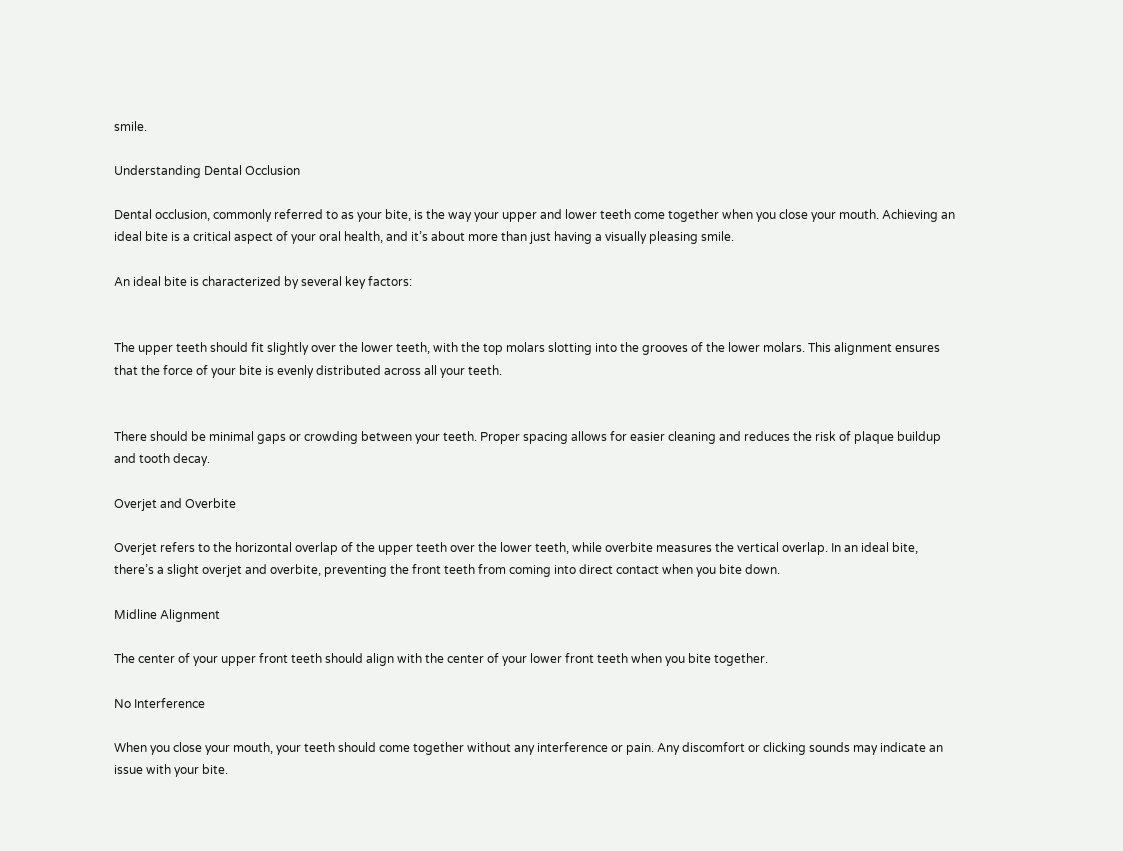smile.

Understanding Dental Occlusion

Dental occlusion, commonly referred to as your bite, is the way your upper and lower teeth come together when you close your mouth. Achieving an ideal bite is a critical aspect of your oral health, and it’s about more than just having a visually pleasing smile.

An ideal bite is characterized by several key factors:


The upper teeth should fit slightly over the lower teeth, with the top molars slotting into the grooves of the lower molars. This alignment ensures that the force of your bite is evenly distributed across all your teeth.


There should be minimal gaps or crowding between your teeth. Proper spacing allows for easier cleaning and reduces the risk of plaque buildup and tooth decay.

Overjet and Overbite

Overjet refers to the horizontal overlap of the upper teeth over the lower teeth, while overbite measures the vertical overlap. In an ideal bite, there’s a slight overjet and overbite, preventing the front teeth from coming into direct contact when you bite down.

Midline Alignment

The center of your upper front teeth should align with the center of your lower front teeth when you bite together.

No Interference

When you close your mouth, your teeth should come together without any interference or pain. Any discomfort or clicking sounds may indicate an issue with your bite.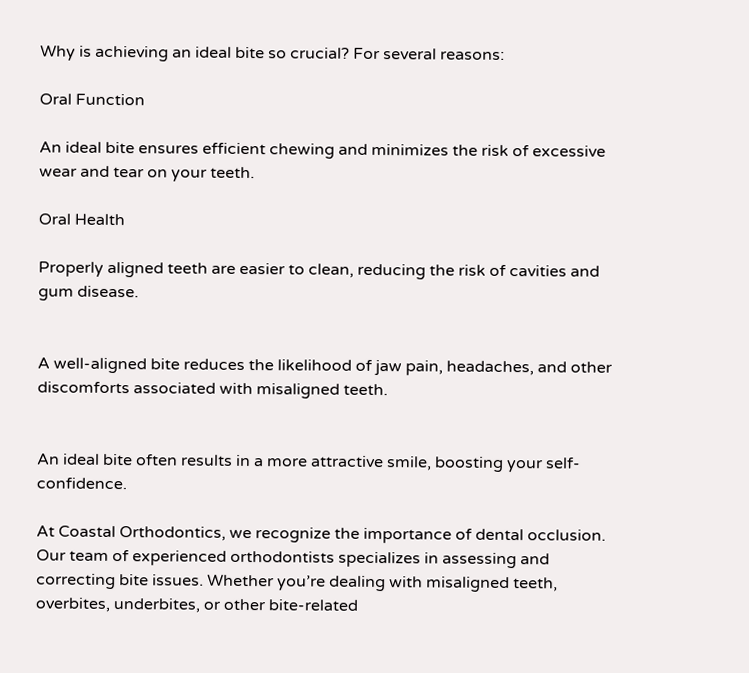Why is achieving an ideal bite so crucial? For several reasons:

Oral Function

An ideal bite ensures efficient chewing and minimizes the risk of excessive wear and tear on your teeth.

Oral Health

Properly aligned teeth are easier to clean, reducing the risk of cavities and gum disease.


A well-aligned bite reduces the likelihood of jaw pain, headaches, and other discomforts associated with misaligned teeth.


An ideal bite often results in a more attractive smile, boosting your self-confidence.

At Coastal Orthodontics, we recognize the importance of dental occlusion. Our team of experienced orthodontists specializes in assessing and correcting bite issues. Whether you’re dealing with misaligned teeth, overbites, underbites, or other bite-related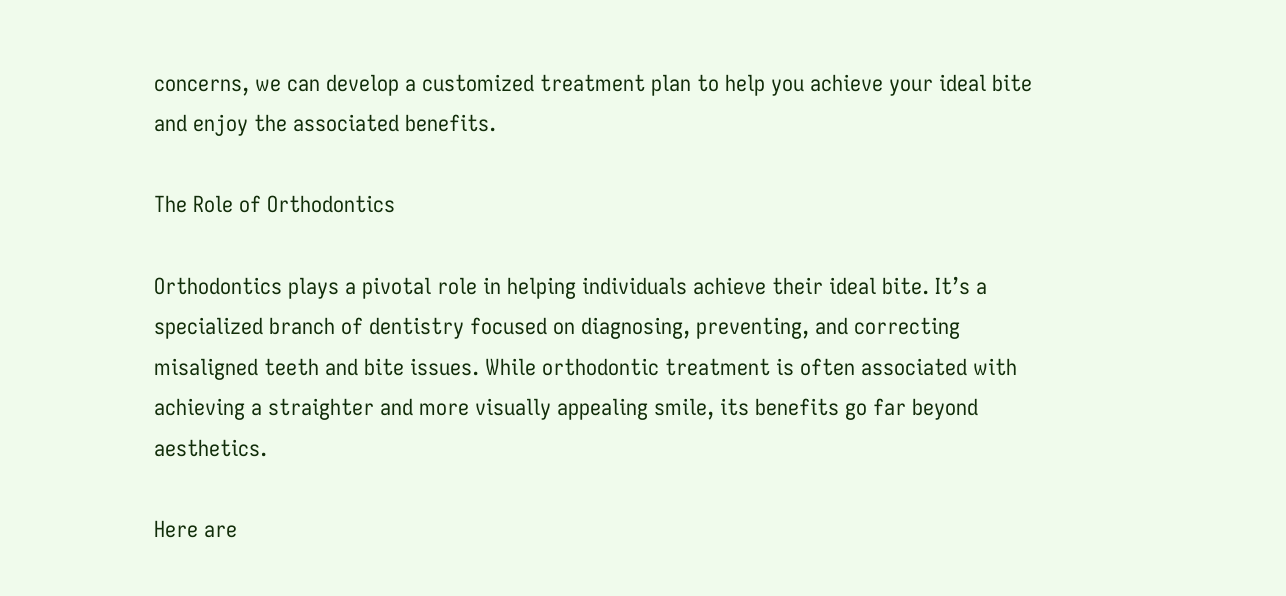concerns, we can develop a customized treatment plan to help you achieve your ideal bite and enjoy the associated benefits.

The Role of Orthodontics

Orthodontics plays a pivotal role in helping individuals achieve their ideal bite. It’s a specialized branch of dentistry focused on diagnosing, preventing, and correcting misaligned teeth and bite issues. While orthodontic treatment is often associated with achieving a straighter and more visually appealing smile, its benefits go far beyond aesthetics.

Here are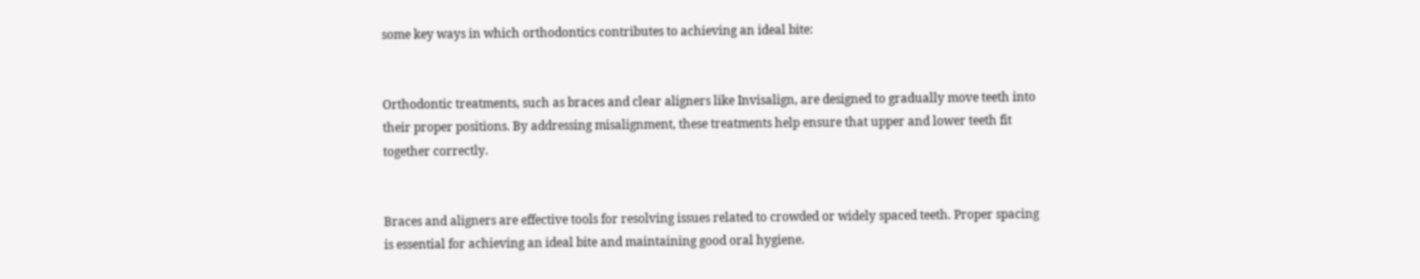some key ways in which orthodontics contributes to achieving an ideal bite:


Orthodontic treatments, such as braces and clear aligners like Invisalign, are designed to gradually move teeth into their proper positions. By addressing misalignment, these treatments help ensure that upper and lower teeth fit together correctly.


Braces and aligners are effective tools for resolving issues related to crowded or widely spaced teeth. Proper spacing is essential for achieving an ideal bite and maintaining good oral hygiene.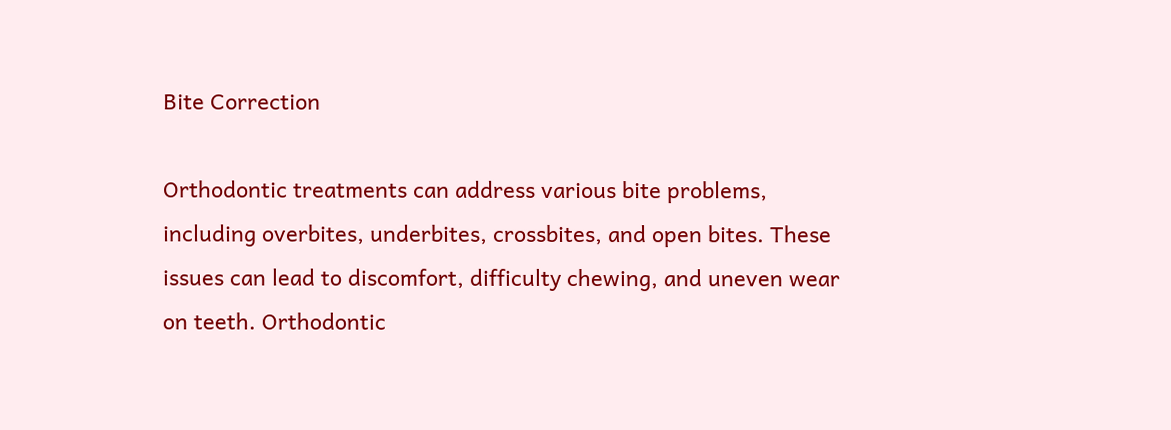Bite Correction

Orthodontic treatments can address various bite problems, including overbites, underbites, crossbites, and open bites. These issues can lead to discomfort, difficulty chewing, and uneven wear on teeth. Orthodontic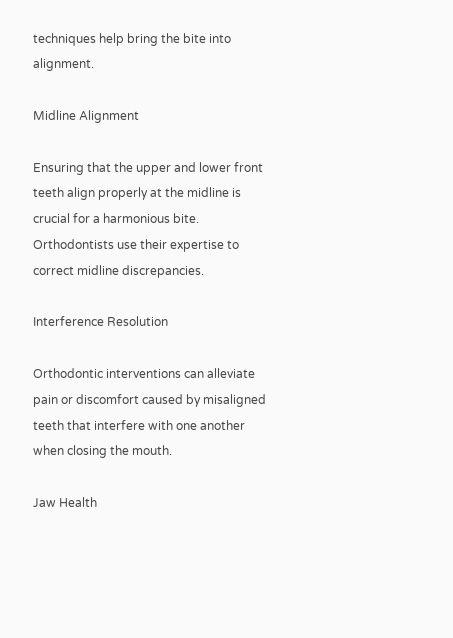techniques help bring the bite into alignment.

Midline Alignment

Ensuring that the upper and lower front teeth align properly at the midline is crucial for a harmonious bite. Orthodontists use their expertise to correct midline discrepancies.

Interference Resolution

Orthodontic interventions can alleviate pain or discomfort caused by misaligned teeth that interfere with one another when closing the mouth.

Jaw Health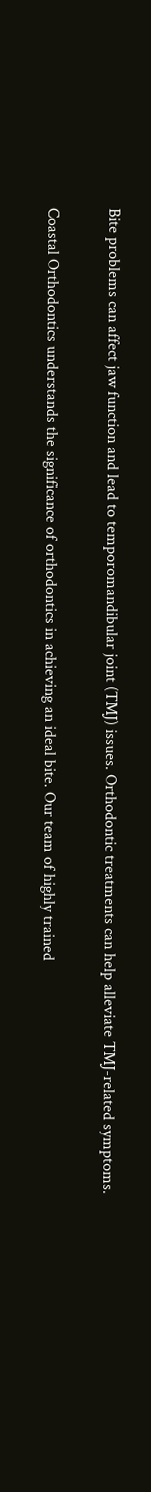Bite problems can affect jaw function and lead to temporomandibular joint (TMJ) issues. Orthodontic treatments can help alleviate TMJ-related symptoms.

Coastal Orthodontics understands the significance of orthodontics in achieving an ideal bite. Our team of highly trained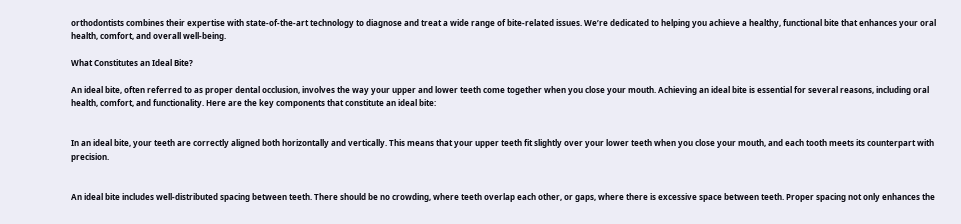orthodontists combines their expertise with state-of-the-art technology to diagnose and treat a wide range of bite-related issues. We’re dedicated to helping you achieve a healthy, functional bite that enhances your oral health, comfort, and overall well-being.

What Constitutes an Ideal Bite?

An ideal bite, often referred to as proper dental occlusion, involves the way your upper and lower teeth come together when you close your mouth. Achieving an ideal bite is essential for several reasons, including oral health, comfort, and functionality. Here are the key components that constitute an ideal bite:


In an ideal bite, your teeth are correctly aligned both horizontally and vertically. This means that your upper teeth fit slightly over your lower teeth when you close your mouth, and each tooth meets its counterpart with precision.


An ideal bite includes well-distributed spacing between teeth. There should be no crowding, where teeth overlap each other, or gaps, where there is excessive space between teeth. Proper spacing not only enhances the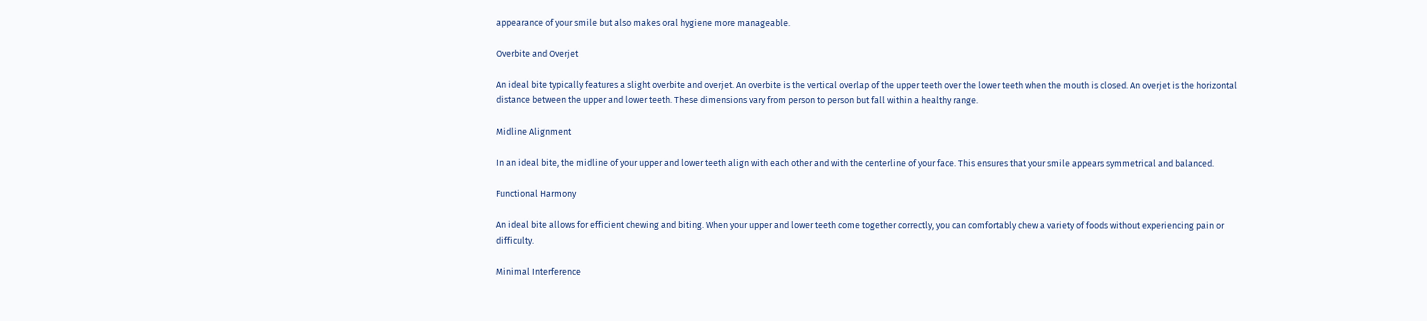appearance of your smile but also makes oral hygiene more manageable.

Overbite and Overjet

An ideal bite typically features a slight overbite and overjet. An overbite is the vertical overlap of the upper teeth over the lower teeth when the mouth is closed. An overjet is the horizontal distance between the upper and lower teeth. These dimensions vary from person to person but fall within a healthy range.

Midline Alignment

In an ideal bite, the midline of your upper and lower teeth align with each other and with the centerline of your face. This ensures that your smile appears symmetrical and balanced.

Functional Harmony

An ideal bite allows for efficient chewing and biting. When your upper and lower teeth come together correctly, you can comfortably chew a variety of foods without experiencing pain or difficulty.

Minimal Interference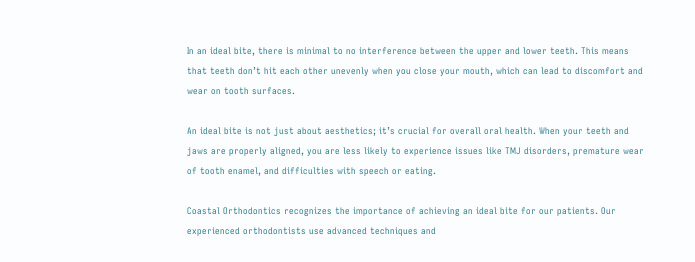In an ideal bite, there is minimal to no interference between the upper and lower teeth. This means that teeth don’t hit each other unevenly when you close your mouth, which can lead to discomfort and wear on tooth surfaces.

An ideal bite is not just about aesthetics; it’s crucial for overall oral health. When your teeth and jaws are properly aligned, you are less likely to experience issues like TMJ disorders, premature wear of tooth enamel, and difficulties with speech or eating.

Coastal Orthodontics recognizes the importance of achieving an ideal bite for our patients. Our experienced orthodontists use advanced techniques and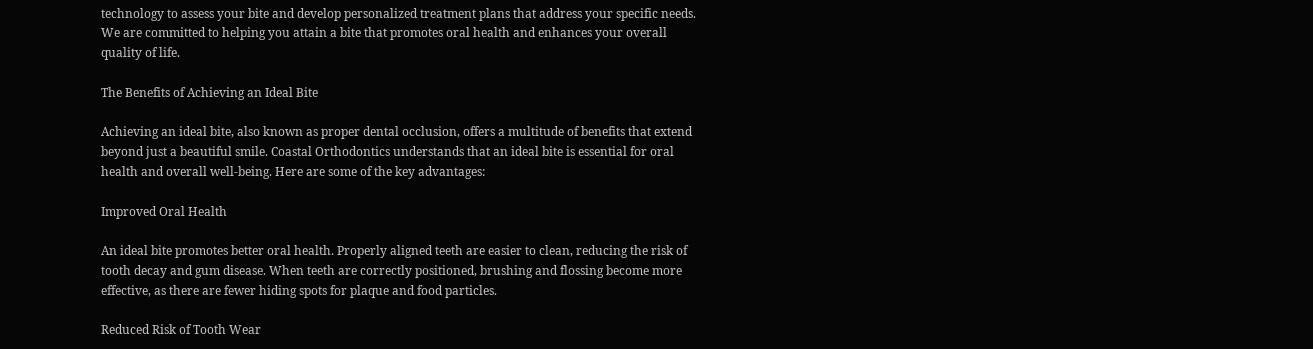technology to assess your bite and develop personalized treatment plans that address your specific needs. We are committed to helping you attain a bite that promotes oral health and enhances your overall quality of life.

The Benefits of Achieving an Ideal Bite

Achieving an ideal bite, also known as proper dental occlusion, offers a multitude of benefits that extend beyond just a beautiful smile. Coastal Orthodontics understands that an ideal bite is essential for oral health and overall well-being. Here are some of the key advantages:

Improved Oral Health

An ideal bite promotes better oral health. Properly aligned teeth are easier to clean, reducing the risk of tooth decay and gum disease. When teeth are correctly positioned, brushing and flossing become more effective, as there are fewer hiding spots for plaque and food particles.

Reduced Risk of Tooth Wear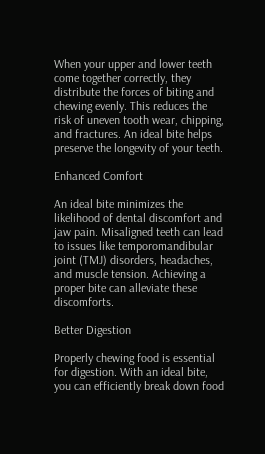When your upper and lower teeth come together correctly, they distribute the forces of biting and chewing evenly. This reduces the risk of uneven tooth wear, chipping, and fractures. An ideal bite helps preserve the longevity of your teeth.

Enhanced Comfort

An ideal bite minimizes the likelihood of dental discomfort and jaw pain. Misaligned teeth can lead to issues like temporomandibular joint (TMJ) disorders, headaches, and muscle tension. Achieving a proper bite can alleviate these discomforts.

Better Digestion

Properly chewing food is essential for digestion. With an ideal bite, you can efficiently break down food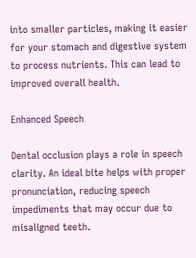into smaller particles, making it easier for your stomach and digestive system to process nutrients. This can lead to improved overall health.

Enhanced Speech

Dental occlusion plays a role in speech clarity. An ideal bite helps with proper pronunciation, reducing speech impediments that may occur due to misaligned teeth.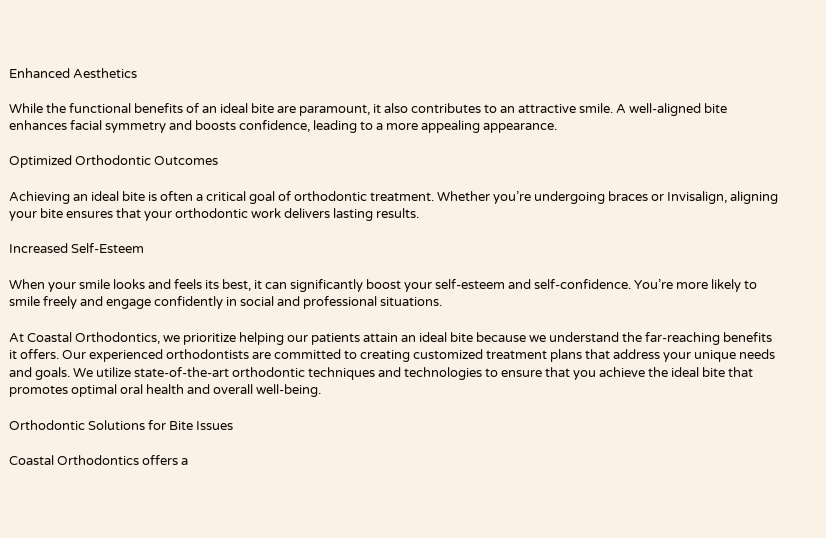Enhanced Aesthetics

While the functional benefits of an ideal bite are paramount, it also contributes to an attractive smile. A well-aligned bite enhances facial symmetry and boosts confidence, leading to a more appealing appearance.

Optimized Orthodontic Outcomes

Achieving an ideal bite is often a critical goal of orthodontic treatment. Whether you’re undergoing braces or Invisalign, aligning your bite ensures that your orthodontic work delivers lasting results.

Increased Self-Esteem

When your smile looks and feels its best, it can significantly boost your self-esteem and self-confidence. You’re more likely to smile freely and engage confidently in social and professional situations.

At Coastal Orthodontics, we prioritize helping our patients attain an ideal bite because we understand the far-reaching benefits it offers. Our experienced orthodontists are committed to creating customized treatment plans that address your unique needs and goals. We utilize state-of-the-art orthodontic techniques and technologies to ensure that you achieve the ideal bite that promotes optimal oral health and overall well-being.

Orthodontic Solutions for Bite Issues

Coastal Orthodontics offers a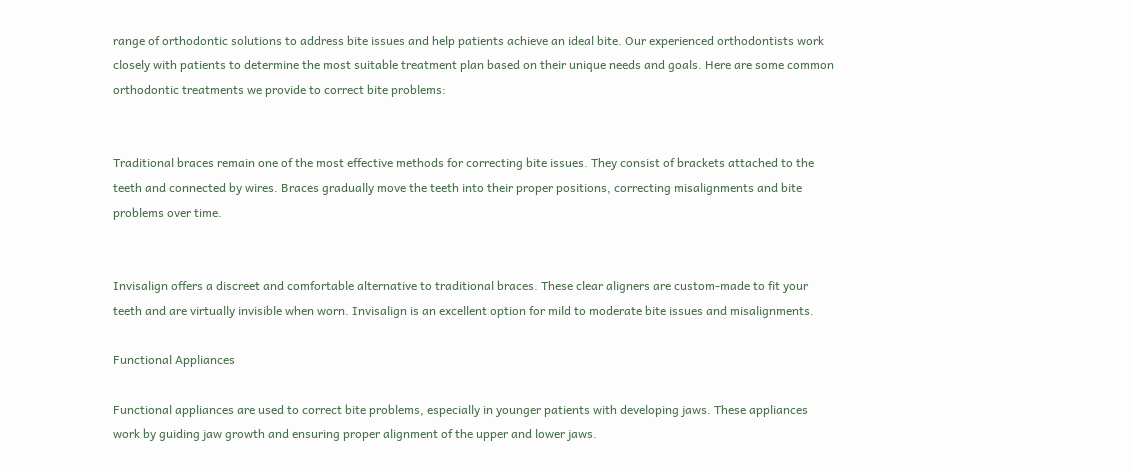range of orthodontic solutions to address bite issues and help patients achieve an ideal bite. Our experienced orthodontists work closely with patients to determine the most suitable treatment plan based on their unique needs and goals. Here are some common orthodontic treatments we provide to correct bite problems:


Traditional braces remain one of the most effective methods for correcting bite issues. They consist of brackets attached to the teeth and connected by wires. Braces gradually move the teeth into their proper positions, correcting misalignments and bite problems over time.


Invisalign offers a discreet and comfortable alternative to traditional braces. These clear aligners are custom-made to fit your teeth and are virtually invisible when worn. Invisalign is an excellent option for mild to moderate bite issues and misalignments.

Functional Appliances

Functional appliances are used to correct bite problems, especially in younger patients with developing jaws. These appliances work by guiding jaw growth and ensuring proper alignment of the upper and lower jaws.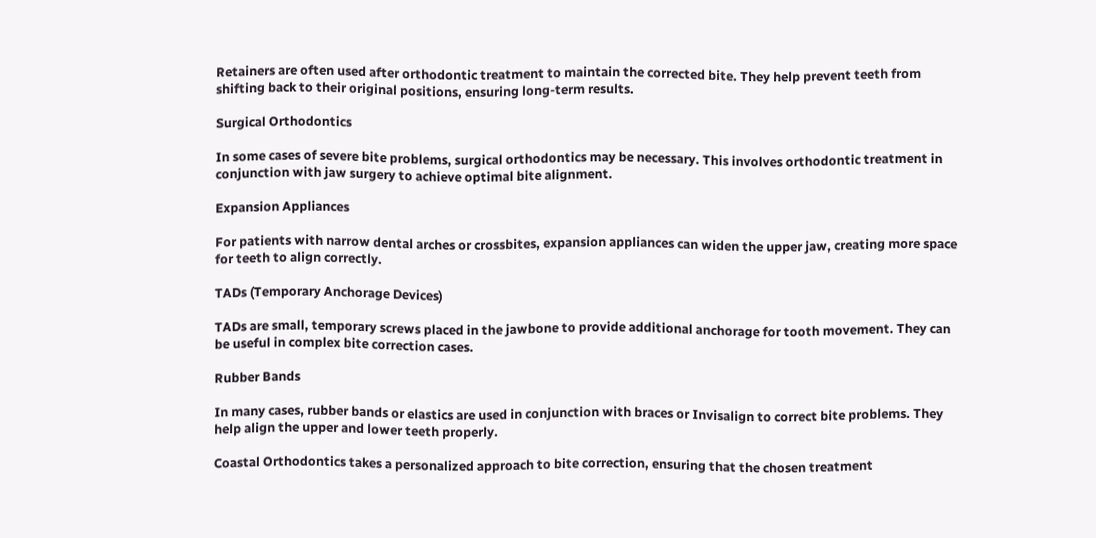Retainers are often used after orthodontic treatment to maintain the corrected bite. They help prevent teeth from shifting back to their original positions, ensuring long-term results.

Surgical Orthodontics

In some cases of severe bite problems, surgical orthodontics may be necessary. This involves orthodontic treatment in conjunction with jaw surgery to achieve optimal bite alignment.

Expansion Appliances

For patients with narrow dental arches or crossbites, expansion appliances can widen the upper jaw, creating more space for teeth to align correctly.

TADs (Temporary Anchorage Devices)

TADs are small, temporary screws placed in the jawbone to provide additional anchorage for tooth movement. They can be useful in complex bite correction cases.

Rubber Bands

In many cases, rubber bands or elastics are used in conjunction with braces or Invisalign to correct bite problems. They help align the upper and lower teeth properly.

Coastal Orthodontics takes a personalized approach to bite correction, ensuring that the chosen treatment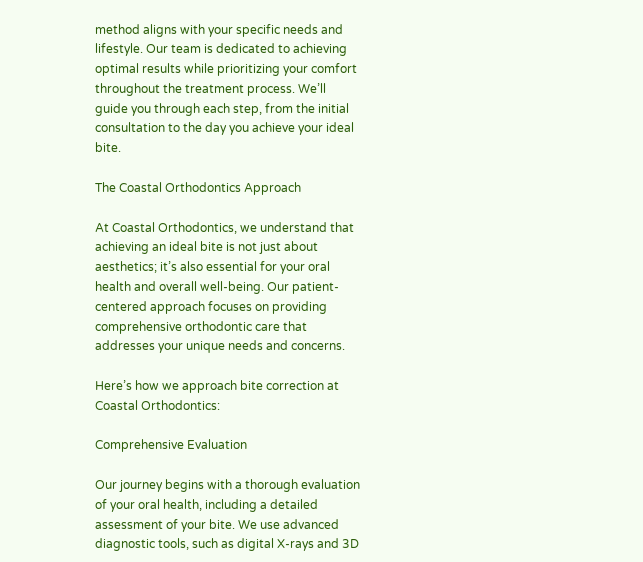method aligns with your specific needs and lifestyle. Our team is dedicated to achieving optimal results while prioritizing your comfort throughout the treatment process. We’ll guide you through each step, from the initial consultation to the day you achieve your ideal bite.

The Coastal Orthodontics Approach

At Coastal Orthodontics, we understand that achieving an ideal bite is not just about aesthetics; it’s also essential for your oral health and overall well-being. Our patient-centered approach focuses on providing comprehensive orthodontic care that addresses your unique needs and concerns.

Here’s how we approach bite correction at Coastal Orthodontics:

Comprehensive Evaluation

Our journey begins with a thorough evaluation of your oral health, including a detailed assessment of your bite. We use advanced diagnostic tools, such as digital X-rays and 3D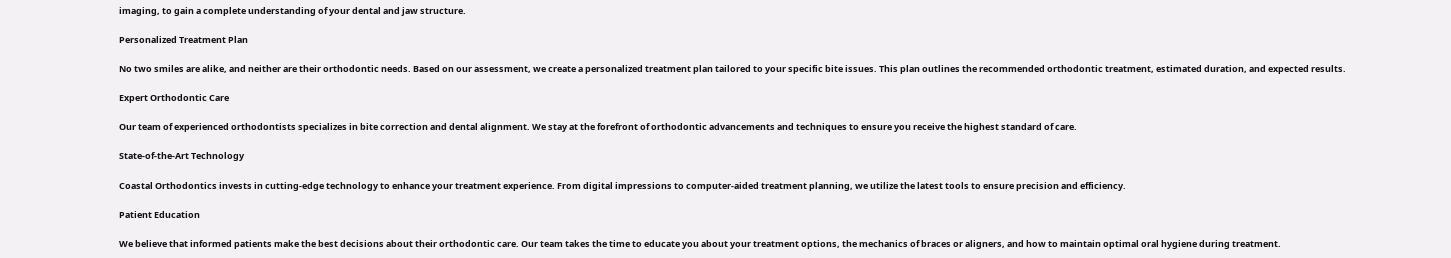imaging, to gain a complete understanding of your dental and jaw structure.

Personalized Treatment Plan

No two smiles are alike, and neither are their orthodontic needs. Based on our assessment, we create a personalized treatment plan tailored to your specific bite issues. This plan outlines the recommended orthodontic treatment, estimated duration, and expected results.

Expert Orthodontic Care

Our team of experienced orthodontists specializes in bite correction and dental alignment. We stay at the forefront of orthodontic advancements and techniques to ensure you receive the highest standard of care.

State-of-the-Art Technology

Coastal Orthodontics invests in cutting-edge technology to enhance your treatment experience. From digital impressions to computer-aided treatment planning, we utilize the latest tools to ensure precision and efficiency.

Patient Education

We believe that informed patients make the best decisions about their orthodontic care. Our team takes the time to educate you about your treatment options, the mechanics of braces or aligners, and how to maintain optimal oral hygiene during treatment.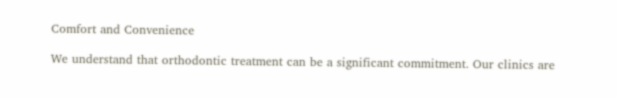Comfort and Convenience

We understand that orthodontic treatment can be a significant commitment. Our clinics are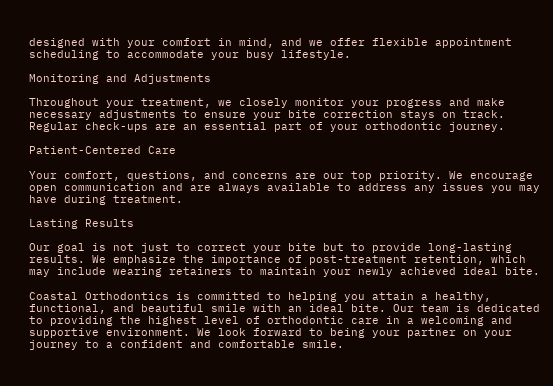designed with your comfort in mind, and we offer flexible appointment scheduling to accommodate your busy lifestyle.

Monitoring and Adjustments

Throughout your treatment, we closely monitor your progress and make necessary adjustments to ensure your bite correction stays on track. Regular check-ups are an essential part of your orthodontic journey.

Patient-Centered Care

Your comfort, questions, and concerns are our top priority. We encourage open communication and are always available to address any issues you may have during treatment.

Lasting Results

Our goal is not just to correct your bite but to provide long-lasting results. We emphasize the importance of post-treatment retention, which may include wearing retainers to maintain your newly achieved ideal bite.

Coastal Orthodontics is committed to helping you attain a healthy, functional, and beautiful smile with an ideal bite. Our team is dedicated to providing the highest level of orthodontic care in a welcoming and supportive environment. We look forward to being your partner on your journey to a confident and comfortable smile.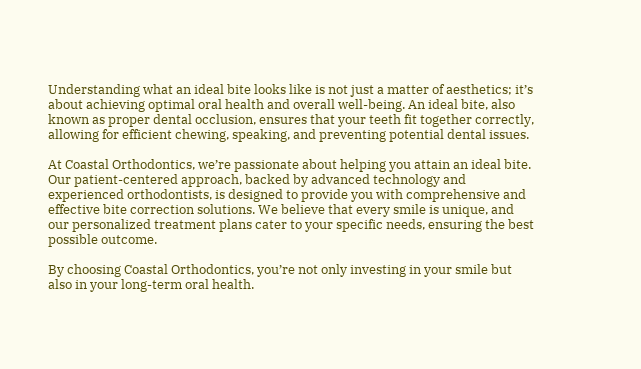Understanding what an ideal bite looks like is not just a matter of aesthetics; it’s about achieving optimal oral health and overall well-being. An ideal bite, also known as proper dental occlusion, ensures that your teeth fit together correctly, allowing for efficient chewing, speaking, and preventing potential dental issues.

At Coastal Orthodontics, we’re passionate about helping you attain an ideal bite. Our patient-centered approach, backed by advanced technology and experienced orthodontists, is designed to provide you with comprehensive and effective bite correction solutions. We believe that every smile is unique, and our personalized treatment plans cater to your specific needs, ensuring the best possible outcome.

By choosing Coastal Orthodontics, you’re not only investing in your smile but also in your long-term oral health.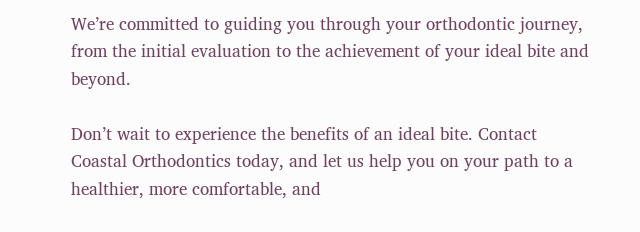We’re committed to guiding you through your orthodontic journey, from the initial evaluation to the achievement of your ideal bite and beyond.

Don’t wait to experience the benefits of an ideal bite. Contact Coastal Orthodontics today, and let us help you on your path to a healthier, more comfortable, and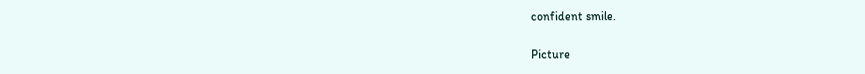confident smile.

Picture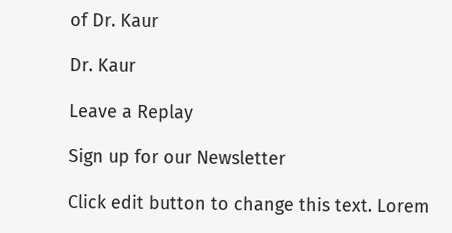of Dr. Kaur

Dr. Kaur

Leave a Replay

Sign up for our Newsletter

Click edit button to change this text. Lorem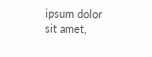ipsum dolor sit amet,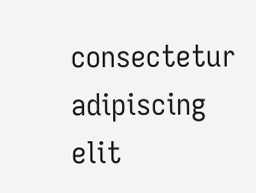consectetur adipiscing elit